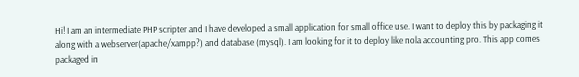Hi! I am an intermediate PHP scripter and I have developed a small application for small office use. I want to deploy this by packaging it along with a webserver(apache/xampp?) and database (mysql). I am looking for it to deploy like nola accounting pro. This app comes packaged in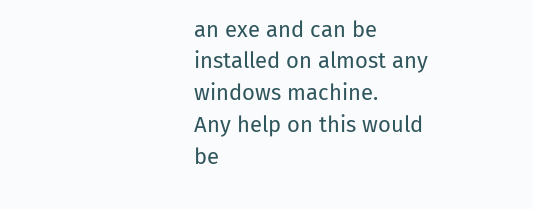an exe and can be installed on almost any windows machine.
Any help on this would be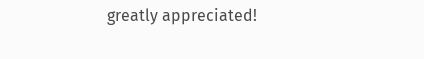greatly appreciated!